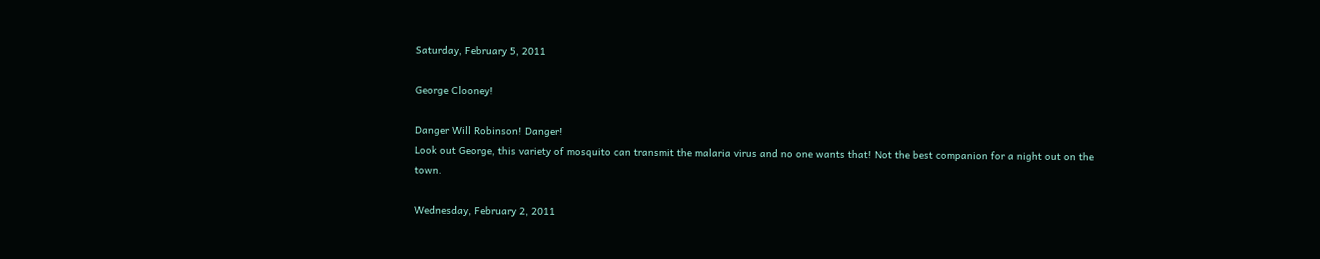Saturday, February 5, 2011

George Clooney!

Danger Will Robinson! Danger!
Look out George, this variety of mosquito can transmit the malaria virus and no one wants that! Not the best companion for a night out on the town.

Wednesday, February 2, 2011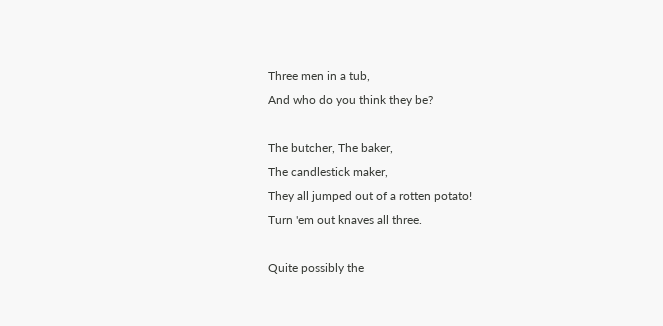Three men in a tub,
And who do you think they be?

The butcher, The baker,
The candlestick maker,
They all jumped out of a rotten potato!
Turn 'em out knaves all three.

Quite possibly the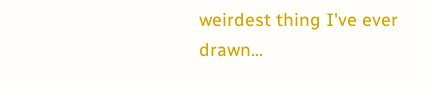weirdest thing I've ever drawn...